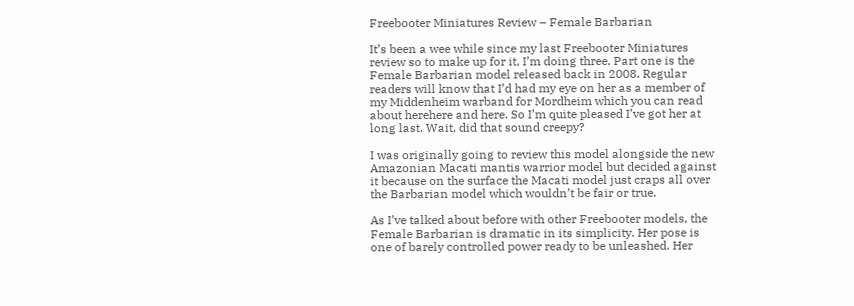Freebooter Miniatures Review – Female Barbarian

It’s been a wee while since my last Freebooter Miniatures review so to make up for it, I’m doing three. Part one is the Female Barbarian model released back in 2008. Regular readers will know that I’d had my eye on her as a member of my Middenheim warband for Mordheim which you can read about herehere and here. So I’m quite pleased I’ve got her at long last. Wait, did that sound creepy?

I was originally going to review this model alongside the new Amazonian Macati mantis warrior model but decided against it because on the surface the Macati model just craps all over the Barbarian model which wouldn’t be fair or true.

As I’ve talked about before with other Freebooter models, the Female Barbarian is dramatic in its simplicity. Her pose is one of barely controlled power ready to be unleashed. Her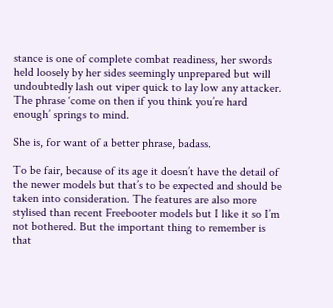stance is one of complete combat readiness, her swords held loosely by her sides seemingly unprepared but will undoubtedly lash out viper quick to lay low any attacker. The phrase ‘come on then if you think you’re hard enough’ springs to mind.

She is, for want of a better phrase, badass.

To be fair, because of its age it doesn’t have the detail of the newer models but that’s to be expected and should be taken into consideration. The features are also more stylised than recent Freebooter models but I like it so I’m not bothered. But the important thing to remember is that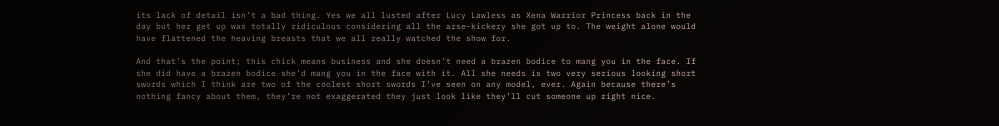its lack of detail isn’t a bad thing. Yes we all lusted after Lucy Lawless as Xena Warrior Princess back in the day but her get up was totally ridiculous considering all the arse-kickery she got up to. The weight alone would have flattened the heaving breasts that we all really watched the show for.

And that’s the point; this chick means business and she doesn’t need a brazen bodice to mang you in the face. If she did have a brazen bodice she’d mang you in the face with it. All she needs is two very serious looking short swords which I think are two of the coolest short swords I’ve seen on any model, ever. Again because there’s nothing fancy about them, they’re not exaggerated they just look like they’ll cut someone up right nice.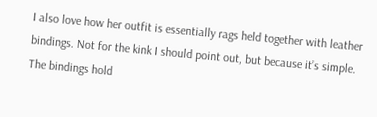I also love how her outfit is essentially rags held together with leather bindings. Not for the kink I should point out, but because it’s simple. The bindings hold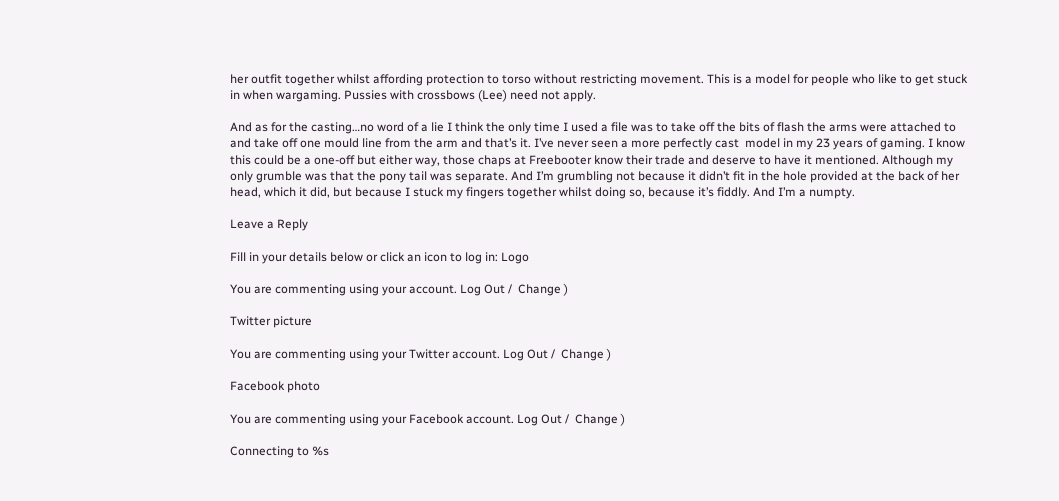her outfit together whilst affording protection to torso without restricting movement. This is a model for people who like to get stuck in when wargaming. Pussies with crossbows (Lee) need not apply.

And as for the casting…no word of a lie I think the only time I used a file was to take off the bits of flash the arms were attached to and take off one mould line from the arm and that’s it. I’ve never seen a more perfectly cast  model in my 23 years of gaming. I know this could be a one-off but either way, those chaps at Freebooter know their trade and deserve to have it mentioned. Although my only grumble was that the pony tail was separate. And I’m grumbling not because it didn’t fit in the hole provided at the back of her head, which it did, but because I stuck my fingers together whilst doing so, because it’s fiddly. And I’m a numpty.

Leave a Reply

Fill in your details below or click an icon to log in: Logo

You are commenting using your account. Log Out /  Change )

Twitter picture

You are commenting using your Twitter account. Log Out /  Change )

Facebook photo

You are commenting using your Facebook account. Log Out /  Change )

Connecting to %s